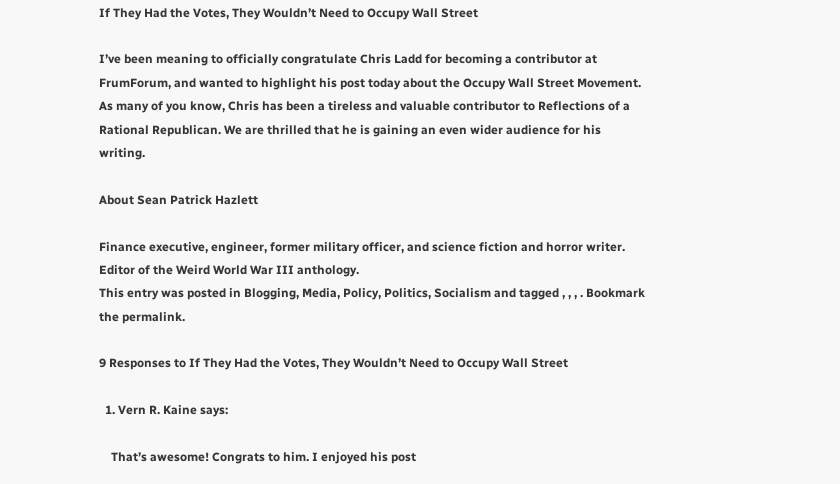If They Had the Votes, They Wouldn’t Need to Occupy Wall Street

I’ve been meaning to officially congratulate Chris Ladd for becoming a contributor at FrumForum, and wanted to highlight his post today about the Occupy Wall Street Movement. As many of you know, Chris has been a tireless and valuable contributor to Reflections of a Rational Republican. We are thrilled that he is gaining an even wider audience for his writing.

About Sean Patrick Hazlett

Finance executive, engineer, former military officer, and science fiction and horror writer. Editor of the Weird World War III anthology.
This entry was posted in Blogging, Media, Policy, Politics, Socialism and tagged , , , . Bookmark the permalink.

9 Responses to If They Had the Votes, They Wouldn’t Need to Occupy Wall Street

  1. Vern R. Kaine says:

    That’s awesome! Congrats to him. I enjoyed his post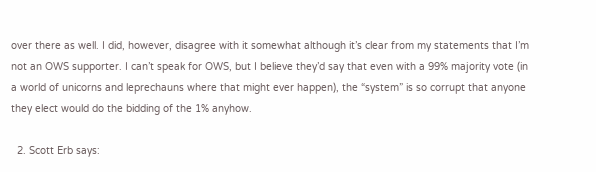over there as well. I did, however, disagree with it somewhat although it’s clear from my statements that I’m not an OWS supporter. I can’t speak for OWS, but I believe they’d say that even with a 99% majority vote (in a world of unicorns and leprechauns where that might ever happen), the “system” is so corrupt that anyone they elect would do the bidding of the 1% anyhow.

  2. Scott Erb says: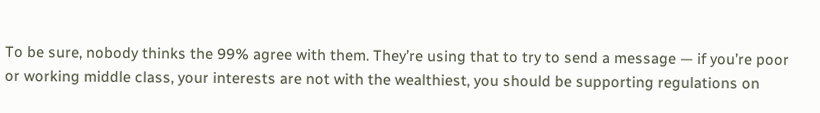To be sure, nobody thinks the 99% agree with them. They’re using that to try to send a message — if you’re poor or working middle class, your interests are not with the wealthiest, you should be supporting regulations on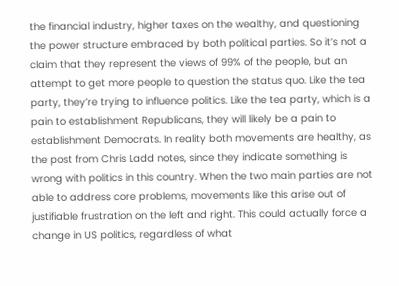the financial industry, higher taxes on the wealthy, and questioning the power structure embraced by both political parties. So it’s not a claim that they represent the views of 99% of the people, but an attempt to get more people to question the status quo. Like the tea party, they’re trying to influence politics. Like the tea party, which is a pain to establishment Republicans, they will likely be a pain to establishment Democrats. In reality both movements are healthy, as the post from Chris Ladd notes, since they indicate something is wrong with politics in this country. When the two main parties are not able to address core problems, movements like this arise out of justifiable frustration on the left and right. This could actually force a change in US politics, regardless of what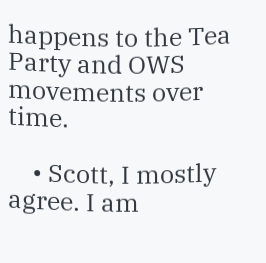happens to the Tea Party and OWS movements over time.

    • Scott, I mostly agree. I am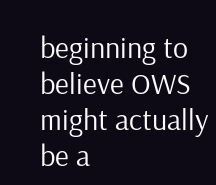beginning to believe OWS might actually be a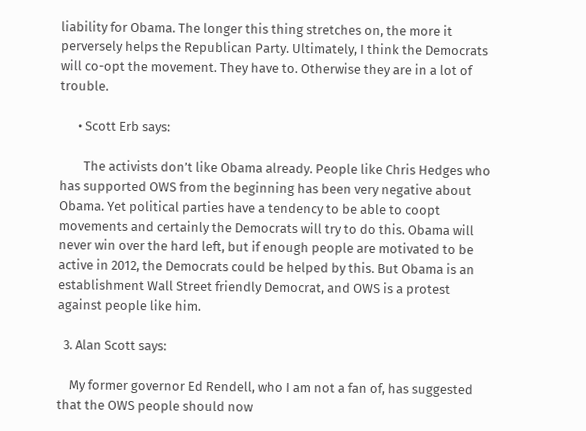liability for Obama. The longer this thing stretches on, the more it perversely helps the Republican Party. Ultimately, I think the Democrats will co-opt the movement. They have to. Otherwise they are in a lot of trouble.

      • Scott Erb says:

        The activists don’t like Obama already. People like Chris Hedges who has supported OWS from the beginning has been very negative about Obama. Yet political parties have a tendency to be able to coopt movements and certainly the Democrats will try to do this. Obama will never win over the hard left, but if enough people are motivated to be active in 2012, the Democrats could be helped by this. But Obama is an establishment Wall Street friendly Democrat, and OWS is a protest against people like him.

  3. Alan Scott says:

    My former governor Ed Rendell, who I am not a fan of, has suggested that the OWS people should now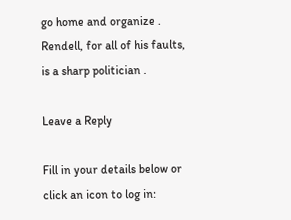go home and organize . Rendell, for all of his faults, is a sharp politician .

Leave a Reply

Fill in your details below or click an icon to log in: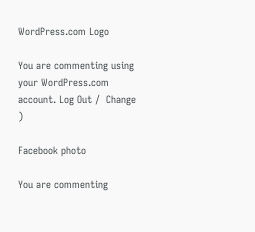WordPress.com Logo

You are commenting using your WordPress.com account. Log Out /  Change )

Facebook photo

You are commenting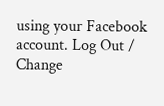using your Facebook account. Log Out /  Change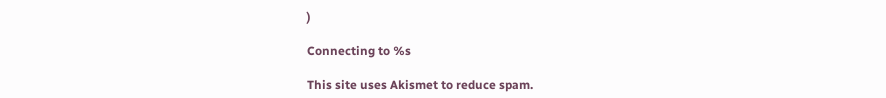)

Connecting to %s

This site uses Akismet to reduce spam.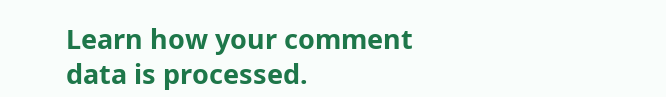Learn how your comment data is processed.